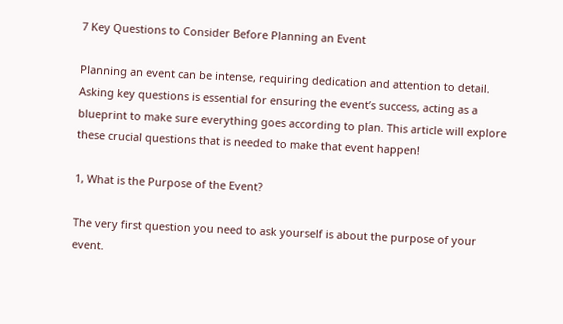7 Key Questions to Consider Before Planning an Event

Planning an event can be intense, requiring dedication and attention to detail. Asking key questions is essential for ensuring the event’s success, acting as a blueprint to make sure everything goes according to plan. This article will explore these crucial questions that is needed to make that event happen!

1, What is the Purpose of the Event?

The very first question you need to ask yourself is about the purpose of your event.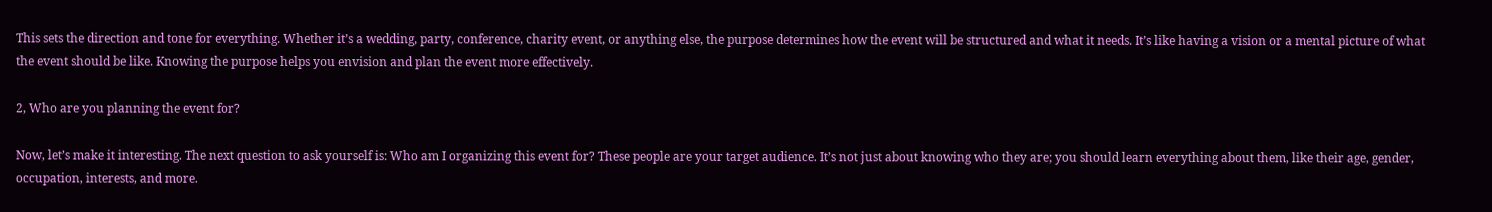This sets the direction and tone for everything. Whether it’s a wedding, party, conference, charity event, or anything else, the purpose determines how the event will be structured and what it needs. It’s like having a vision or a mental picture of what the event should be like. Knowing the purpose helps you envision and plan the event more effectively.

2, Who are you planning the event for?

Now, let’s make it interesting. The next question to ask yourself is: Who am I organizing this event for? These people are your target audience. It’s not just about knowing who they are; you should learn everything about them, like their age, gender, occupation, interests, and more.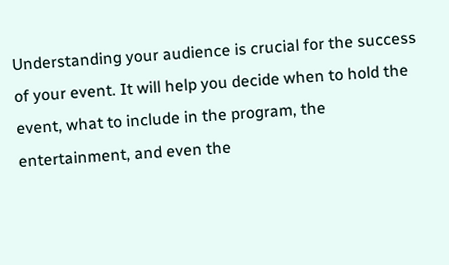Understanding your audience is crucial for the success of your event. It will help you decide when to hold the event, what to include in the program, the entertainment, and even the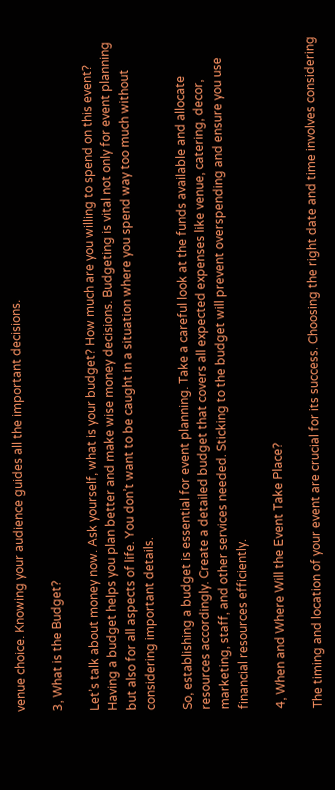venue choice. Knowing your audience guides all the important decisions.

3, What is the Budget?

Let’s talk about money now. Ask yourself, what is your budget? How much are you willing to spend on this event? Having a budget helps you plan better and make wise money decisions. Budgeting is vital not only for event planning but also for all aspects of life. You don’t want to be caught in a situation where you spend way too much without considering important details.

So, establishing a budget is essential for event planning. Take a careful look at the funds available and allocate resources accordingly. Create a detailed budget that covers all expected expenses like venue, catering, decor, marketing, staff, and other services needed. Sticking to the budget will prevent overspending and ensure you use financial resources efficiently.

4, When and Where Will the Event Take Place?

The timing and location of your event are crucial for its success. Choosing the right date and time involves considering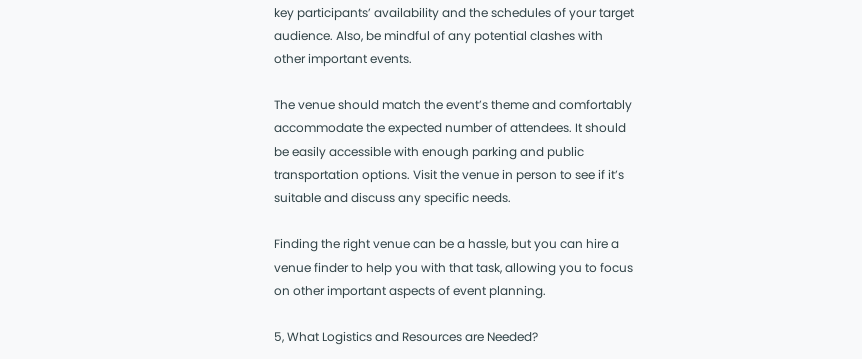key participants’ availability and the schedules of your target audience. Also, be mindful of any potential clashes with other important events.

The venue should match the event’s theme and comfortably accommodate the expected number of attendees. It should be easily accessible with enough parking and public transportation options. Visit the venue in person to see if it’s suitable and discuss any specific needs.

Finding the right venue can be a hassle, but you can hire a venue finder to help you with that task, allowing you to focus on other important aspects of event planning.

5, What Logistics and Resources are Needed?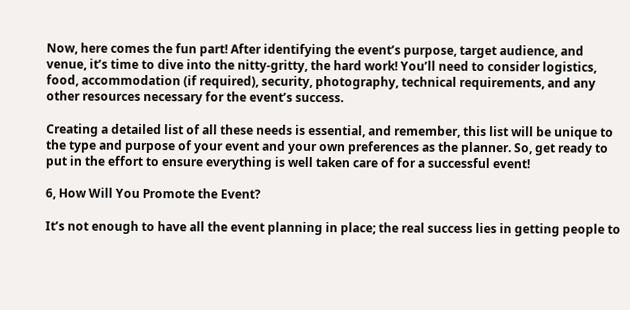Now, here comes the fun part! After identifying the event’s purpose, target audience, and venue, it’s time to dive into the nitty-gritty, the hard work! You’ll need to consider logistics, food, accommodation (if required), security, photography, technical requirements, and any other resources necessary for the event’s success.

Creating a detailed list of all these needs is essential, and remember, this list will be unique to the type and purpose of your event and your own preferences as the planner. So, get ready to put in the effort to ensure everything is well taken care of for a successful event!

6, How Will You Promote the Event?

It’s not enough to have all the event planning in place; the real success lies in getting people to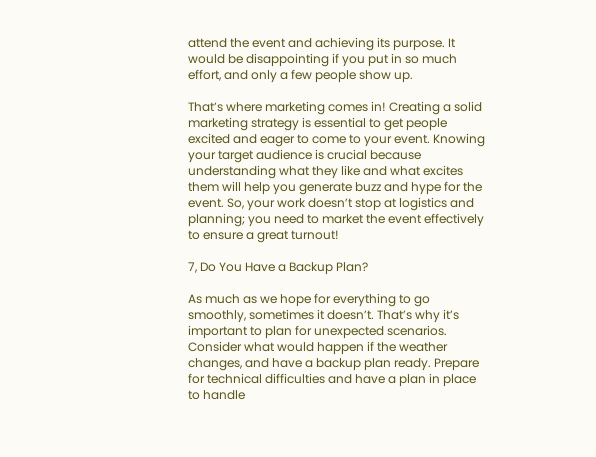attend the event and achieving its purpose. It would be disappointing if you put in so much effort, and only a few people show up.

That’s where marketing comes in! Creating a solid marketing strategy is essential to get people excited and eager to come to your event. Knowing your target audience is crucial because understanding what they like and what excites them will help you generate buzz and hype for the event. So, your work doesn’t stop at logistics and planning; you need to market the event effectively to ensure a great turnout!

7, Do You Have a Backup Plan?

As much as we hope for everything to go smoothly, sometimes it doesn’t. That’s why it’s important to plan for unexpected scenarios. Consider what would happen if the weather changes, and have a backup plan ready. Prepare for technical difficulties and have a plan in place to handle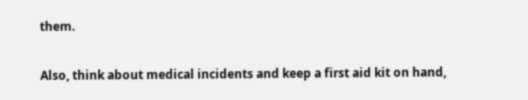them.

Also, think about medical incidents and keep a first aid kit on hand,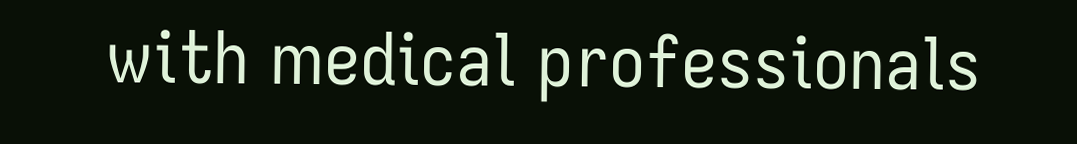with medical professionals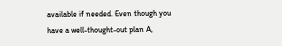available if needed. Even though you have a well-thought-out plan A,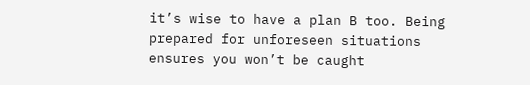it’s wise to have a plan B too. Being prepared for unforeseen situations ensures you won’t be caught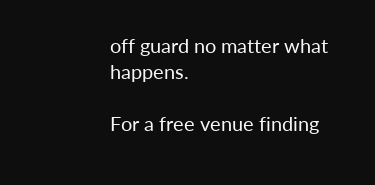off guard no matter what happens.

For a free venue finding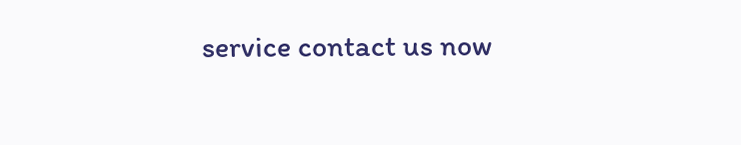service contact us now